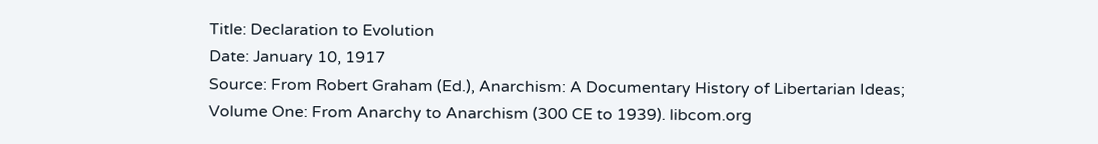Title: Declaration to Evolution
Date: January 10, 1917
Source: From Robert Graham (Ed.), Anarchism: A Documentary History of Libertarian Ideas; Volume One: From Anarchy to Anarchism (300 CE to 1939). libcom.org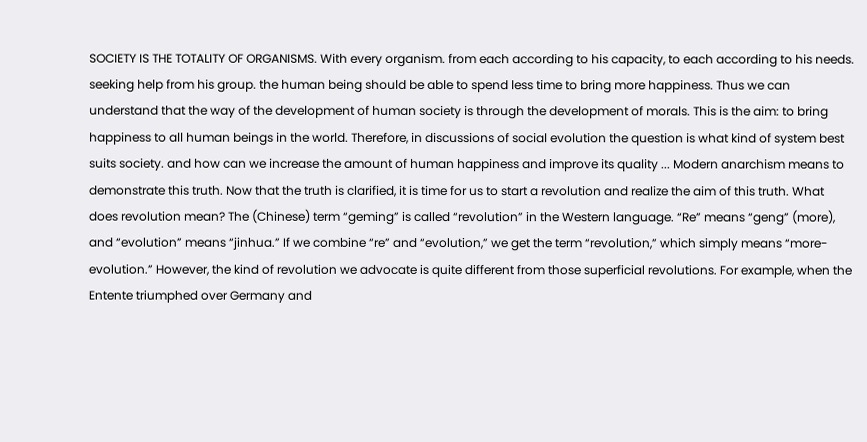SOCIETY IS THE TOTALITY OF ORGANISMS. With every organism. from each according to his capacity, to each according to his needs. seeking help from his group. the human being should be able to spend less time to bring more happiness. Thus we can understand that the way of the development of human society is through the development of morals. This is the aim: to bring happiness to all human beings in the world. Therefore, in discussions of social evolution the question is what kind of system best suits society. and how can we increase the amount of human happiness and improve its quality ... Modern anarchism means to demonstrate this truth. Now that the truth is clarified, it is time for us to start a revolution and realize the aim of this truth. What does revolution mean? The (Chinese) term “geming” is called “revolution” in the Western language. “Re” means “geng” (more), and “evolution” means “jinhua.” If we combine “re” and “evolution,” we get the term “revolution,” which simply means “more-evolution.” However, the kind of revolution we advocate is quite different from those superficial revolutions. For example, when the Entente triumphed over Germany and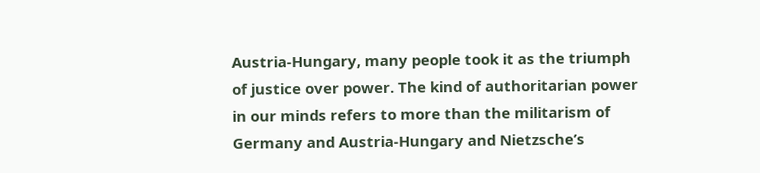Austria-Hungary, many people took it as the triumph of justice over power. The kind of authoritarian power in our minds refers to more than the militarism of Germany and Austria-Hungary and Nietzsche’s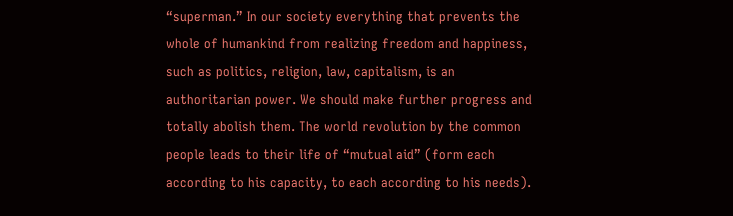“superman.” In our society everything that prevents the whole of humankind from realizing freedom and happiness, such as politics, religion, law, capitalism, is an authoritarian power. We should make further progress and totally abolish them. The world revolution by the common people leads to their life of “mutual aid” (form each according to his capacity, to each according to his needs).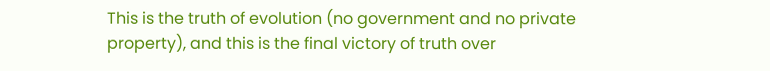This is the truth of evolution (no government and no private property), and this is the final victory of truth over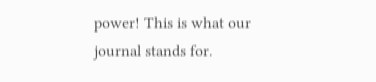power! This is what our journal stands for.